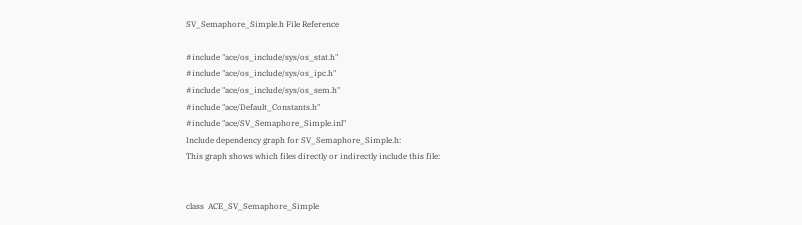SV_Semaphore_Simple.h File Reference

#include "ace/os_include/sys/os_stat.h"
#include "ace/os_include/sys/os_ipc.h"
#include "ace/os_include/sys/os_sem.h"
#include "ace/Default_Constants.h"
#include "ace/SV_Semaphore_Simple.inl"
Include dependency graph for SV_Semaphore_Simple.h:
This graph shows which files directly or indirectly include this file:


class  ACE_SV_Semaphore_Simple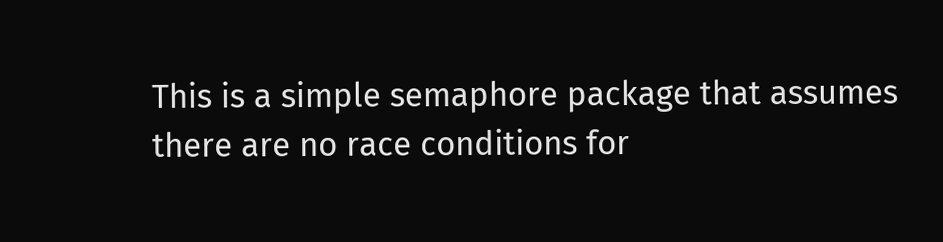This is a simple semaphore package that assumes there are no race conditions for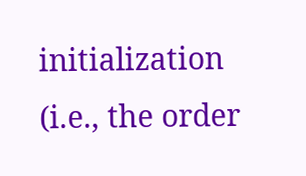initialization (i.e., the order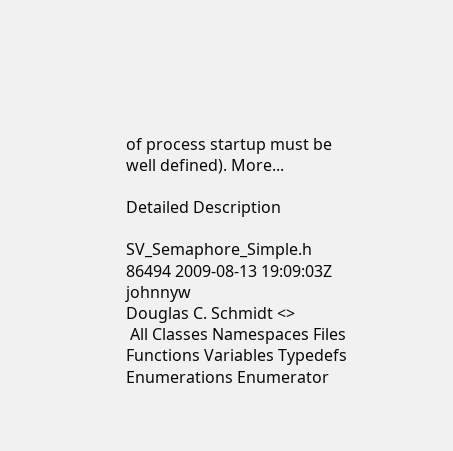of process startup must be well defined). More...

Detailed Description

SV_Semaphore_Simple.h 86494 2009-08-13 19:09:03Z johnnyw
Douglas C. Schmidt <>
 All Classes Namespaces Files Functions Variables Typedefs Enumerations Enumerator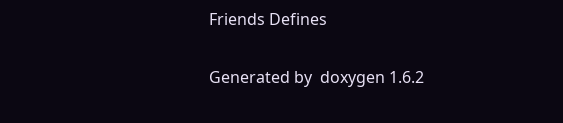Friends Defines

Generated by  doxygen 1.6.2